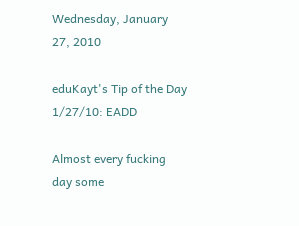Wednesday, January 27, 2010

eduKayt's Tip of the Day 1/27/10: EADD

Almost every fucking day some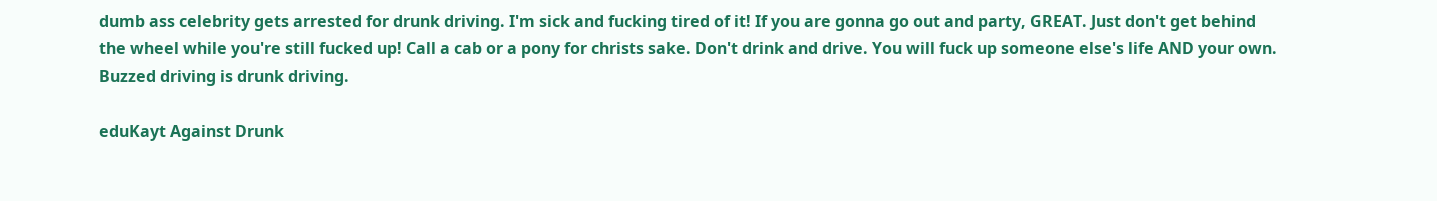dumb ass celebrity gets arrested for drunk driving. I'm sick and fucking tired of it! If you are gonna go out and party, GREAT. Just don't get behind the wheel while you're still fucked up! Call a cab or a pony for christs sake. Don't drink and drive. You will fuck up someone else's life AND your own. Buzzed driving is drunk driving.

eduKayt Against Drunk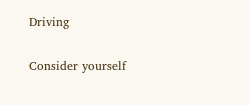Driving

Consider yourself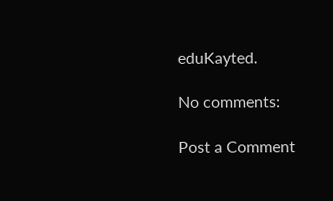eduKayted.

No comments:

Post a Comment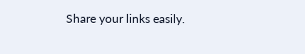Share your links easily.